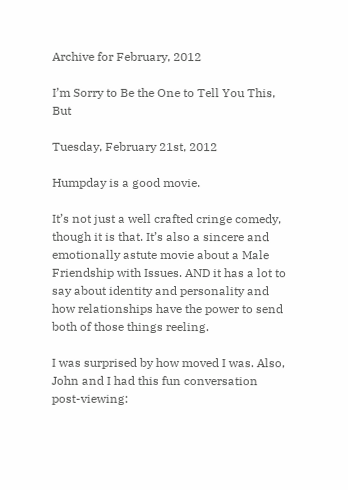Archive for February, 2012

I’m Sorry to Be the One to Tell You This, But

Tuesday, February 21st, 2012

Humpday is a good movie.

It’s not just a well crafted cringe comedy, though it is that. It’s also a sincere and emotionally astute movie about a Male Friendship with Issues. AND it has a lot to say about identity and personality and how relationships have the power to send both of those things reeling.

I was surprised by how moved I was. Also, John and I had this fun conversation post-viewing: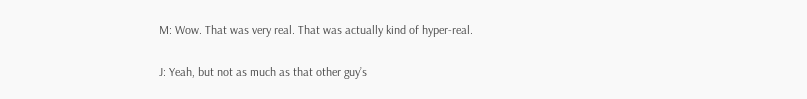M: Wow. That was very real. That was actually kind of hyper-real.

J: Yeah, but not as much as that other guy’s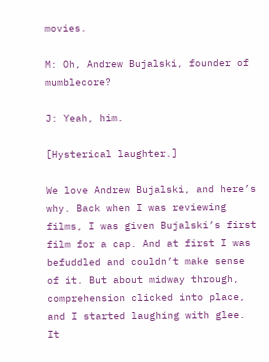movies.

M: Oh, Andrew Bujalski, founder of mumblecore?

J: Yeah, him.

[Hysterical laughter.]

We love Andrew Bujalski, and here’s why. Back when I was reviewing films, I was given Bujalski’s first film for a cap. And at first I was befuddled and couldn’t make sense of it. But about midway through, comprehension clicked into place, and I started laughing with glee. It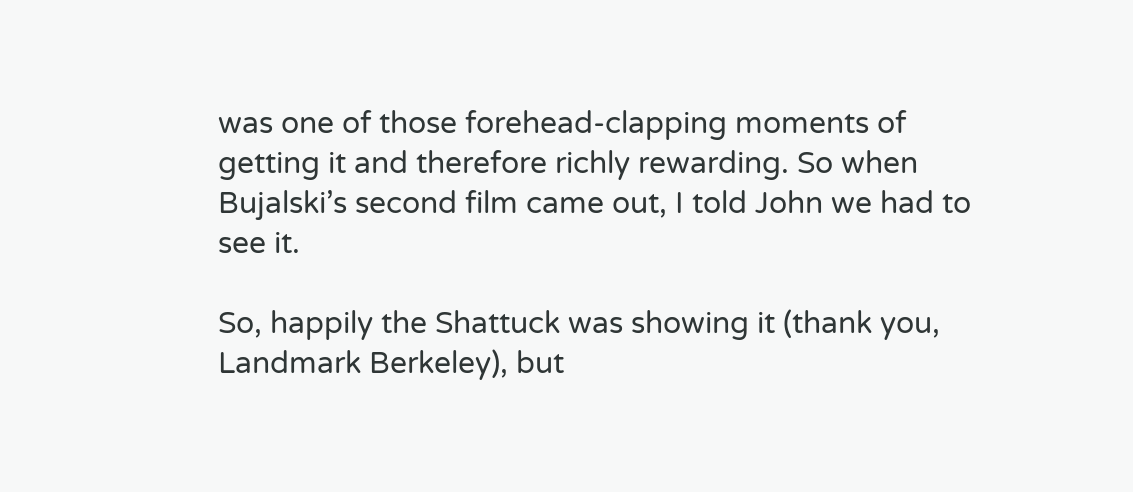was one of those forehead-clapping moments of getting it and therefore richly rewarding. So when Bujalski’s second film came out, I told John we had to see it.

So, happily the Shattuck was showing it (thank you, Landmark Berkeley), but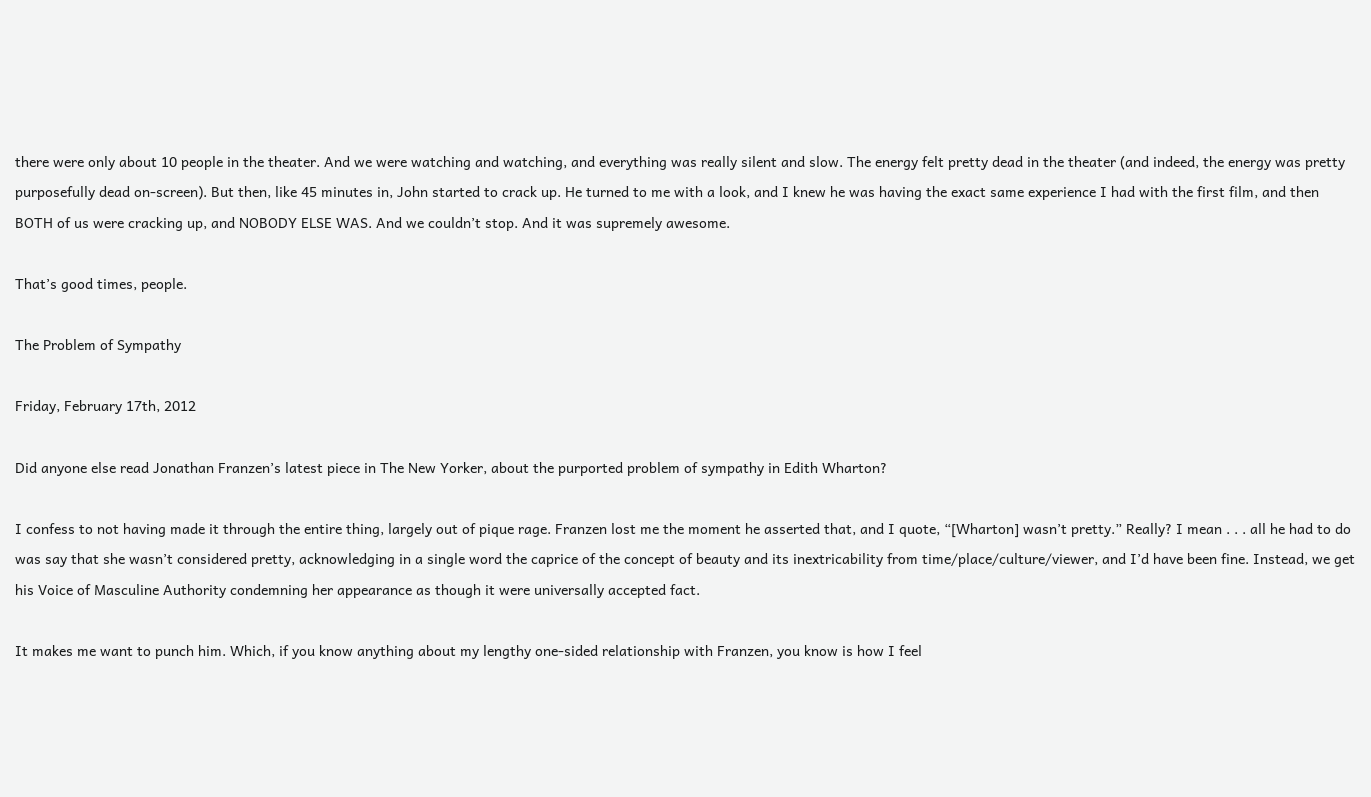there were only about 10 people in the theater. And we were watching and watching, and everything was really silent and slow. The energy felt pretty dead in the theater (and indeed, the energy was pretty purposefully dead on-screen). But then, like 45 minutes in, John started to crack up. He turned to me with a look, and I knew he was having the exact same experience I had with the first film, and then BOTH of us were cracking up, and NOBODY ELSE WAS. And we couldn’t stop. And it was supremely awesome.

That’s good times, people.

The Problem of Sympathy

Friday, February 17th, 2012

Did anyone else read Jonathan Franzen’s latest piece in The New Yorker, about the purported problem of sympathy in Edith Wharton?

I confess to not having made it through the entire thing, largely out of pique rage. Franzen lost me the moment he asserted that, and I quote, “[Wharton] wasn’t pretty.” Really? I mean . . . all he had to do was say that she wasn’t considered pretty, acknowledging in a single word the caprice of the concept of beauty and its inextricability from time/place/culture/viewer, and I’d have been fine. Instead, we get his Voice of Masculine Authority condemning her appearance as though it were universally accepted fact.

It makes me want to punch him. Which, if you know anything about my lengthy one-sided relationship with Franzen, you know is how I feel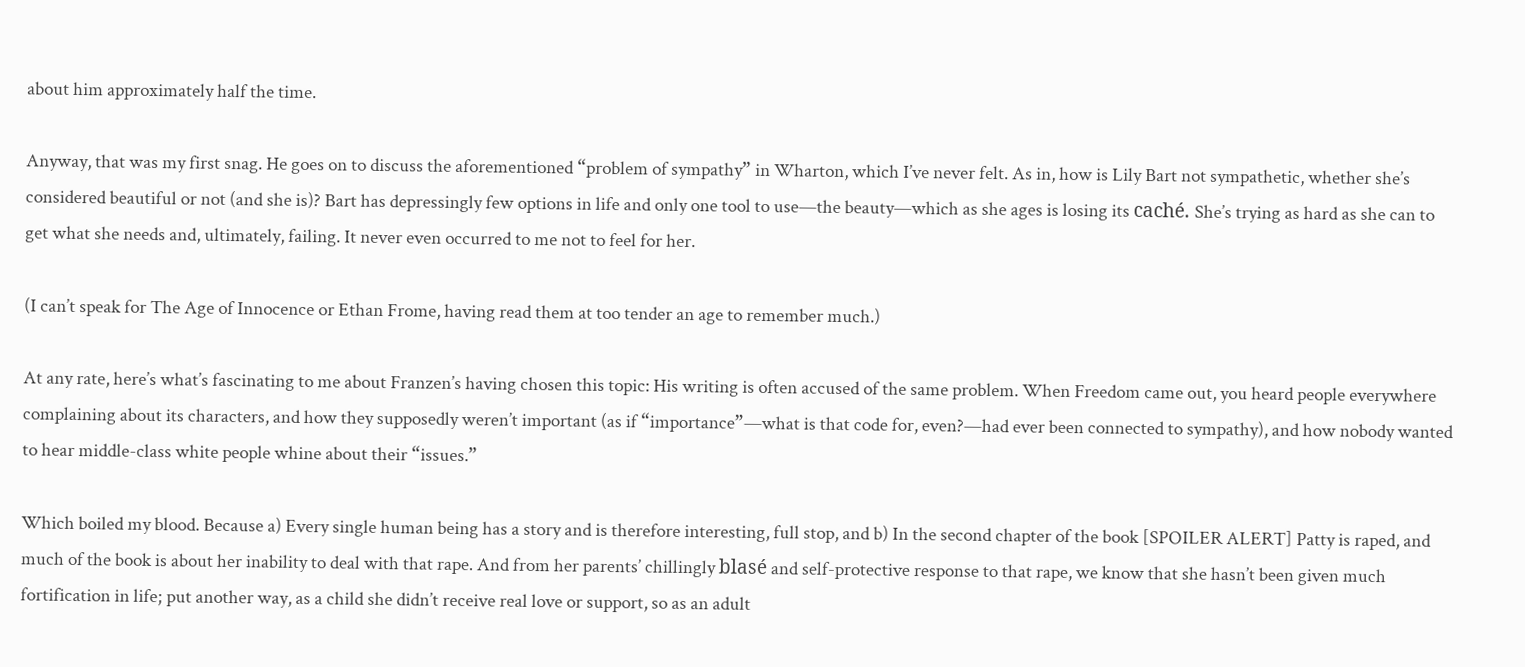about him approximately half the time.

Anyway, that was my first snag. He goes on to discuss the aforementioned “problem of sympathy” in Wharton, which I’ve never felt. As in, how is Lily Bart not sympathetic, whether she’s considered beautiful or not (and she is)? Bart has depressingly few options in life and only one tool to use—the beauty—which as she ages is losing its caché. She’s trying as hard as she can to get what she needs and, ultimately, failing. It never even occurred to me not to feel for her.

(I can’t speak for The Age of Innocence or Ethan Frome, having read them at too tender an age to remember much.)

At any rate, here’s what’s fascinating to me about Franzen’s having chosen this topic: His writing is often accused of the same problem. When Freedom came out, you heard people everywhere complaining about its characters, and how they supposedly weren’t important (as if “importance”—what is that code for, even?—had ever been connected to sympathy), and how nobody wanted to hear middle-class white people whine about their “issues.”

Which boiled my blood. Because a) Every single human being has a story and is therefore interesting, full stop, and b) In the second chapter of the book [SPOILER ALERT] Patty is raped, and much of the book is about her inability to deal with that rape. And from her parents’ chillingly blasé and self-protective response to that rape, we know that she hasn’t been given much fortification in life; put another way, as a child she didn’t receive real love or support, so as an adult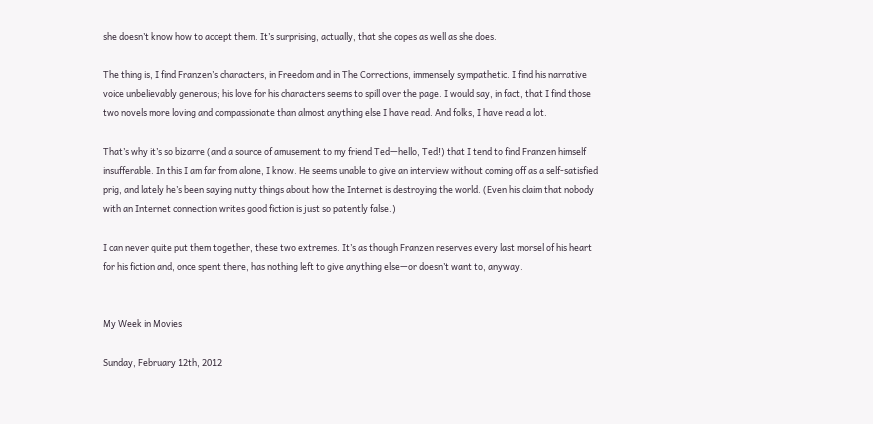she doesn’t know how to accept them. It’s surprising, actually, that she copes as well as she does.

The thing is, I find Franzen’s characters, in Freedom and in The Corrections, immensely sympathetic. I find his narrative voice unbelievably generous; his love for his characters seems to spill over the page. I would say, in fact, that I find those two novels more loving and compassionate than almost anything else I have read. And folks, I have read a lot.

That’s why it’s so bizarre (and a source of amusement to my friend Ted—hello, Ted!) that I tend to find Franzen himself insufferable. In this I am far from alone, I know. He seems unable to give an interview without coming off as a self-satisfied prig, and lately he’s been saying nutty things about how the Internet is destroying the world. (Even his claim that nobody with an Internet connection writes good fiction is just so patently false.)

I can never quite put them together, these two extremes. It’s as though Franzen reserves every last morsel of his heart for his fiction and, once spent there, has nothing left to give anything else—or doesn’t want to, anyway.


My Week in Movies

Sunday, February 12th, 2012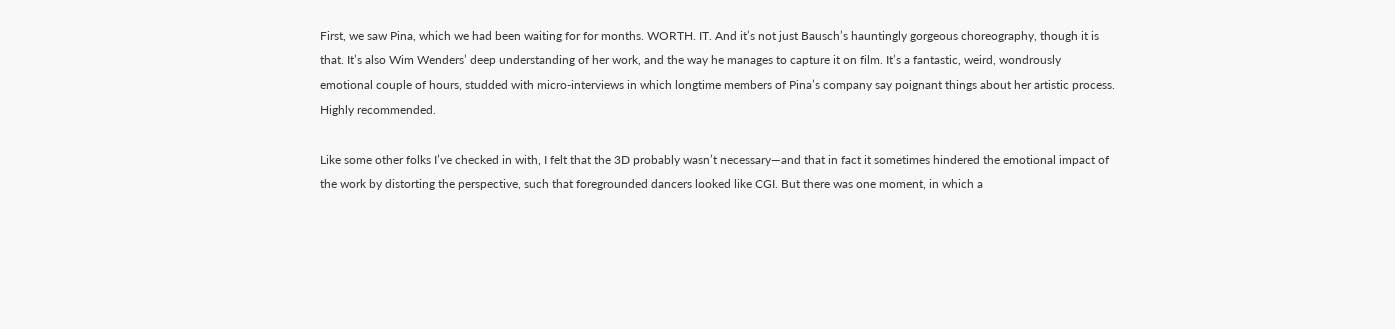First, we saw Pina, which we had been waiting for for months. WORTH. IT. And it’s not just Bausch’s hauntingly gorgeous choreography, though it is that. It’s also Wim Wenders’ deep understanding of her work, and the way he manages to capture it on film. It’s a fantastic, weird, wondrously emotional couple of hours, studded with micro-interviews in which longtime members of Pina’s company say poignant things about her artistic process. Highly recommended.

Like some other folks I’ve checked in with, I felt that the 3D probably wasn’t necessary—and that in fact it sometimes hindered the emotional impact of the work by distorting the perspective, such that foregrounded dancers looked like CGI. But there was one moment, in which a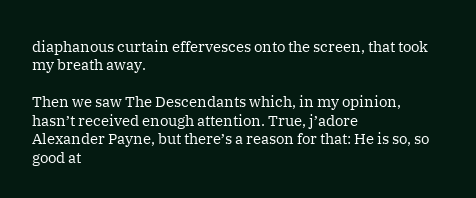diaphanous curtain effervesces onto the screen, that took my breath away.

Then we saw The Descendants which, in my opinion, hasn’t received enough attention. True, j’adore Alexander Payne, but there’s a reason for that: He is so, so good at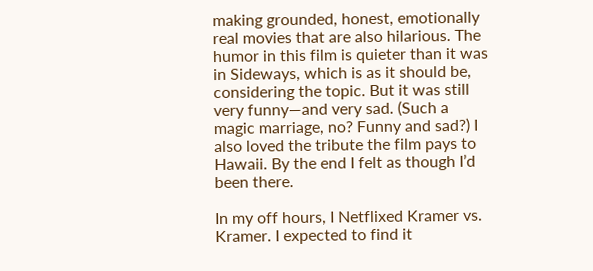making grounded, honest, emotionally real movies that are also hilarious. The humor in this film is quieter than it was in Sideways, which is as it should be, considering the topic. But it was still very funny—and very sad. (Such a magic marriage, no? Funny and sad?) I also loved the tribute the film pays to Hawaii. By the end I felt as though I’d been there.

In my off hours, I Netflixed Kramer vs. Kramer. I expected to find it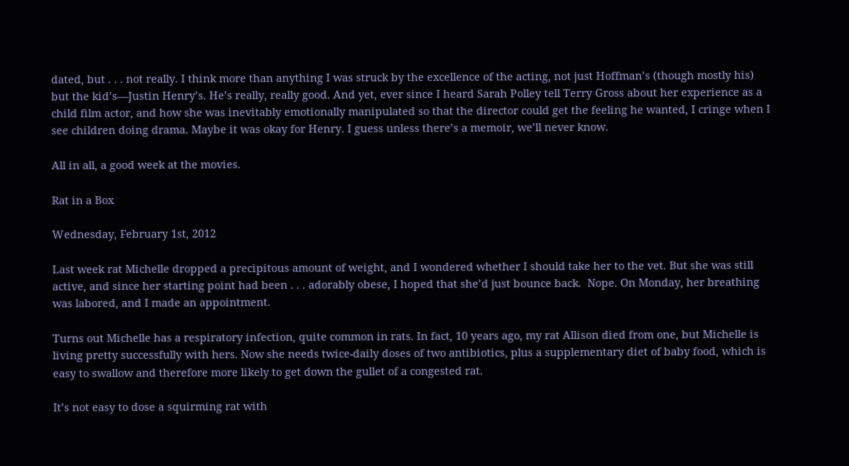dated, but . . . not really. I think more than anything I was struck by the excellence of the acting, not just Hoffman’s (though mostly his) but the kid’s—Justin Henry’s. He’s really, really good. And yet, ever since I heard Sarah Polley tell Terry Gross about her experience as a child film actor, and how she was inevitably emotionally manipulated so that the director could get the feeling he wanted, I cringe when I see children doing drama. Maybe it was okay for Henry. I guess unless there’s a memoir, we’ll never know.

All in all, a good week at the movies.

Rat in a Box

Wednesday, February 1st, 2012

Last week rat Michelle dropped a precipitous amount of weight, and I wondered whether I should take her to the vet. But she was still active, and since her starting point had been . . . adorably obese, I hoped that she’d just bounce back.  Nope. On Monday, her breathing was labored, and I made an appointment.

Turns out Michelle has a respiratory infection, quite common in rats. In fact, 10 years ago, my rat Allison died from one, but Michelle is living pretty successfully with hers. Now she needs twice-daily doses of two antibiotics, plus a supplementary diet of baby food, which is easy to swallow and therefore more likely to get down the gullet of a congested rat.

It’s not easy to dose a squirming rat with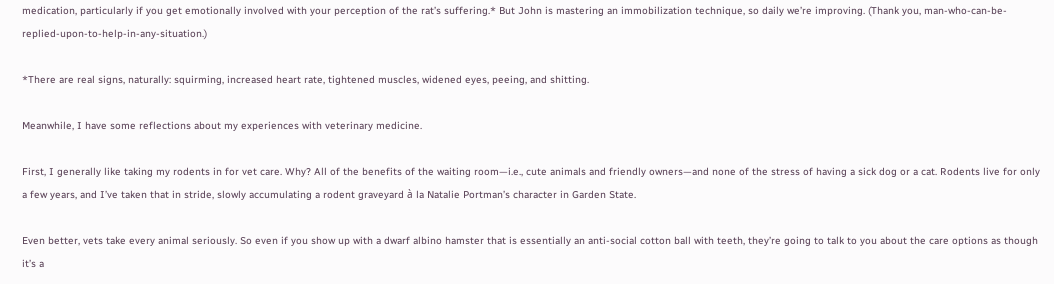medication, particularly if you get emotionally involved with your perception of the rat’s suffering.* But John is mastering an immobilization technique, so daily we’re improving. (Thank you, man-who-can-be-replied-upon-to-help-in-any-situation.)

*There are real signs, naturally: squirming, increased heart rate, tightened muscles, widened eyes, peeing, and shitting.

Meanwhile, I have some reflections about my experiences with veterinary medicine.

First, I generally like taking my rodents in for vet care. Why? All of the benefits of the waiting room—i.e., cute animals and friendly owners—and none of the stress of having a sick dog or a cat. Rodents live for only a few years, and I’ve taken that in stride, slowly accumulating a rodent graveyard à la Natalie Portman’s character in Garden State.

Even better, vets take every animal seriously. So even if you show up with a dwarf albino hamster that is essentially an anti-social cotton ball with teeth, they’re going to talk to you about the care options as though it’s a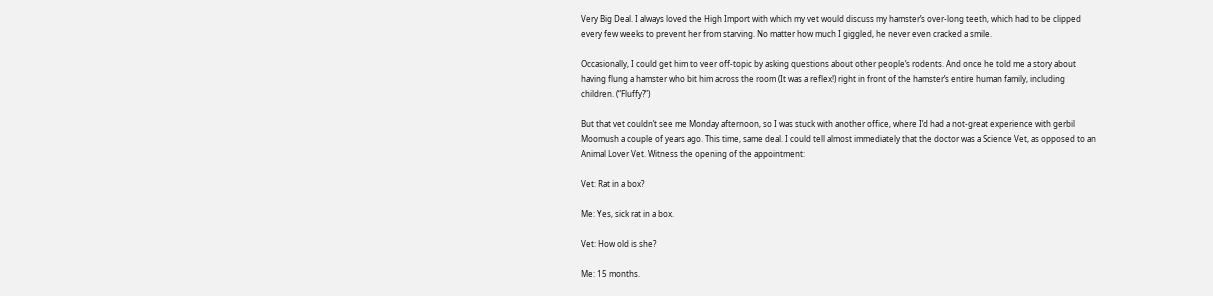Very Big Deal. I always loved the High Import with which my vet would discuss my hamster’s over-long teeth, which had to be clipped every few weeks to prevent her from starving. No matter how much I giggled, he never even cracked a smile.

Occasionally, I could get him to veer off-topic by asking questions about other people’s rodents. And once he told me a story about  having flung a hamster who bit him across the room (It was a reflex!) right in front of the hamster’s entire human family, including children. (“Fluffy?”)

But that vet couldn’t see me Monday afternoon, so I was stuck with another office, where I’d had a not-great experience with gerbil Moomush a couple of years ago. This time, same deal. I could tell almost immediately that the doctor was a Science Vet, as opposed to an Animal Lover Vet. Witness the opening of the appointment:

Vet: Rat in a box?

Me: Yes, sick rat in a box.

Vet: How old is she?

Me: 15 months.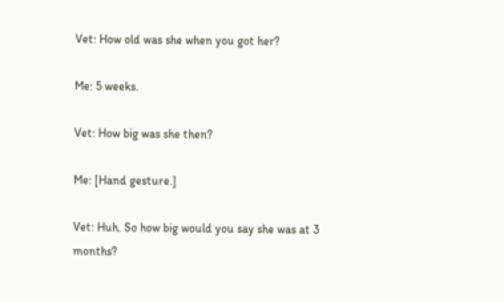Vet: How old was she when you got her?

Me: 5 weeks.

Vet: How big was she then?

Me: [Hand gesture.]

Vet: Huh. So how big would you say she was at 3 months?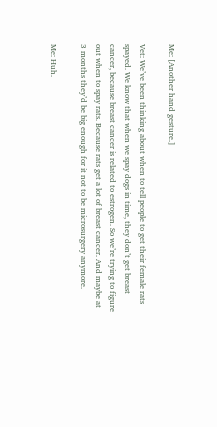Me: [Another hand gesture.]

Vet: We’ve been thinking about when to tell people to get their female rats spayed. We know that when we spay dogs in time, they don’t get breast cancer, because breast cancer is related to estrogen. So we’re trying to figure out when to spay rats. Because rats get a lot of breast cancer. And maybe at 3 months they’d be big enough for it not to be microsurgery anymore.

Me: Huh.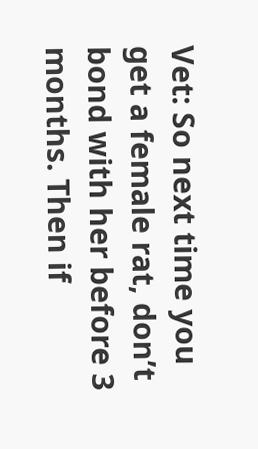Vet: So next time you get a female rat, don’t bond with her before 3 months. Then if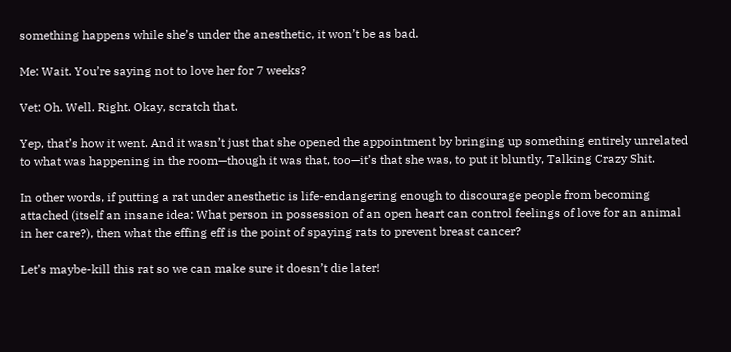something happens while she’s under the anesthetic, it won’t be as bad.

Me: Wait. You’re saying not to love her for 7 weeks?

Vet: Oh. Well. Right. Okay, scratch that.

Yep, that’s how it went. And it wasn’t just that she opened the appointment by bringing up something entirely unrelated to what was happening in the room—though it was that, too—it’s that she was, to put it bluntly, Talking Crazy Shit.

In other words, if putting a rat under anesthetic is life-endangering enough to discourage people from becoming attached (itself an insane idea: What person in possession of an open heart can control feelings of love for an animal in her care?), then what the effing eff is the point of spaying rats to prevent breast cancer?

Let’s maybe-kill this rat so we can make sure it doesn’t die later!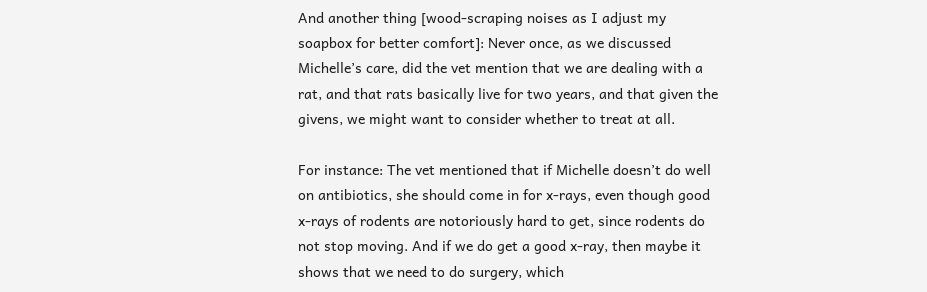And another thing [wood-scraping noises as I adjust my soapbox for better comfort]: Never once, as we discussed Michelle’s care, did the vet mention that we are dealing with a rat, and that rats basically live for two years, and that given the givens, we might want to consider whether to treat at all.

For instance: The vet mentioned that if Michelle doesn’t do well on antibiotics, she should come in for x-rays, even though good x-rays of rodents are notoriously hard to get, since rodents do not stop moving. And if we do get a good x-ray, then maybe it shows that we need to do surgery, which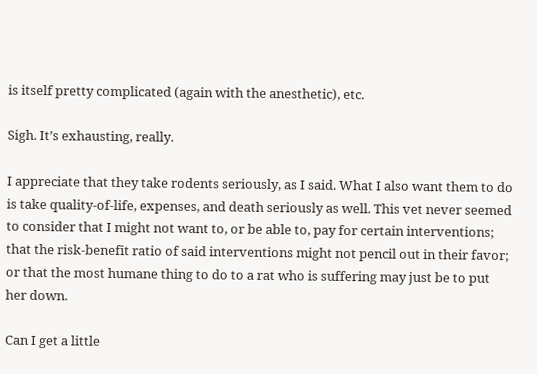is itself pretty complicated (again with the anesthetic), etc.

Sigh. It’s exhausting, really.

I appreciate that they take rodents seriously, as I said. What I also want them to do is take quality-of-life, expenses, and death seriously as well. This vet never seemed to consider that I might not want to, or be able to, pay for certain interventions; that the risk-benefit ratio of said interventions might not pencil out in their favor; or that the most humane thing to do to a rat who is suffering may just be to put her down.

Can I get a little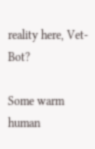reality here, Vet-Bot?

Some warm human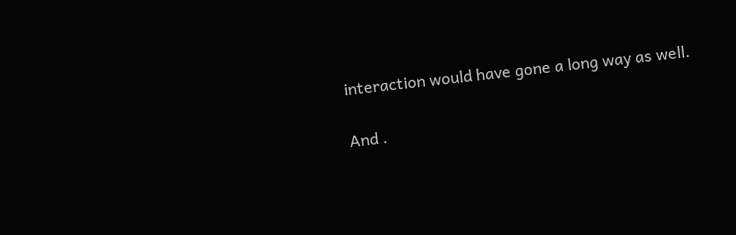interaction would have gone a long way as well.

And .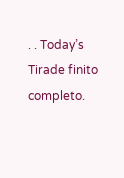. . Today’s Tirade finito completo.